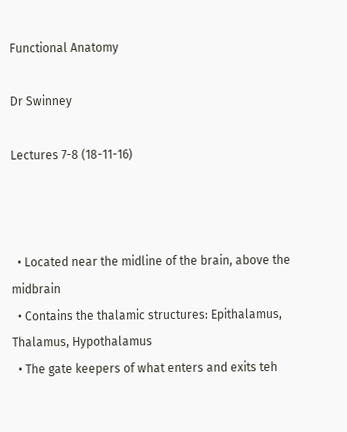Functional Anatomy

Dr Swinney

Lectures 7-8 (18-11-16)



  • Located near the midline of the brain, above the midbrain
  • Contains the thalamic structures: Epithalamus, Thalamus, Hypothalamus
  • The gate keepers of what enters and exits teh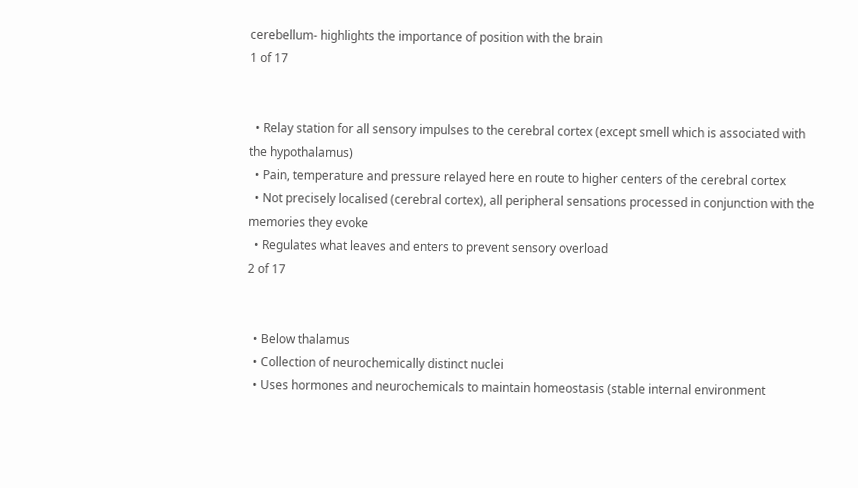cerebellum- highlights the importance of position with the brain
1 of 17


  • Relay station for all sensory impulses to the cerebral cortex (except smell which is associated with the hypothalamus)
  • Pain, temperature and pressure relayed here en route to higher centers of the cerebral cortex
  • Not precisely localised (cerebral cortex), all peripheral sensations processed in conjunction with the memories they evoke
  • Regulates what leaves and enters to prevent sensory overload
2 of 17


  • Below thalamus
  • Collection of neurochemically distinct nuclei
  • Uses hormones and neurochemicals to maintain homeostasis (stable internal environment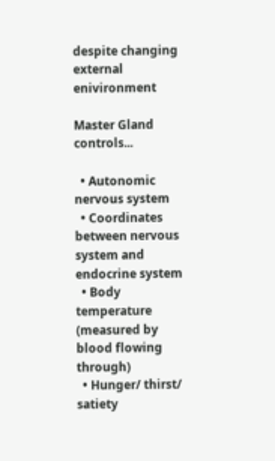despite changing external enivironment

Master Gland controls...

  • Autonomic nervous system
  • Coordinates between nervous system and endocrine system
  • Body temperature (measured by blood flowing through)
  • Hunger/ thirst/ satiety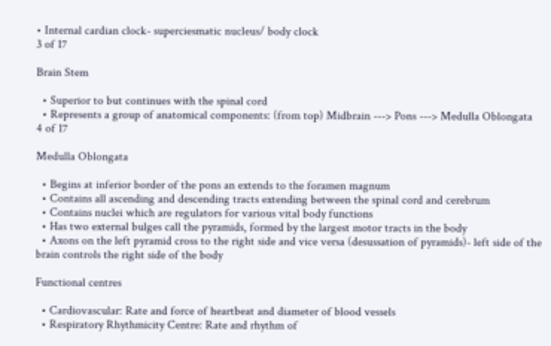• Internal cardian clock- superciesmatic nucleus/ body clock
3 of 17

Brain Stem

  • Superior to but continues with the spinal cord
  • Represents a group of anatomical components: (from top) Midbrain ---> Pons ---> Medulla Oblongata
4 of 17

Medulla Oblongata

  • Begins at inferior border of the pons an extends to the foramen magnum
  • Contains all ascending and descending tracts extending between the spinal cord and cerebrum
  • Contains nuclei which are regulators for various vital body functions
  • Has two external bulges call the pyramids, formed by the largest motor tracts in the body
  • Axons on the left pyramid cross to the right side and vice versa (desussation of pyramids)- left side of the brain controls the right side of the body

Functional centres

  • Cardiovascular: Rate and force of heartbeat and diameter of blood vessels
  • Respiratory Rhythmicity Centre: Rate and rhythm of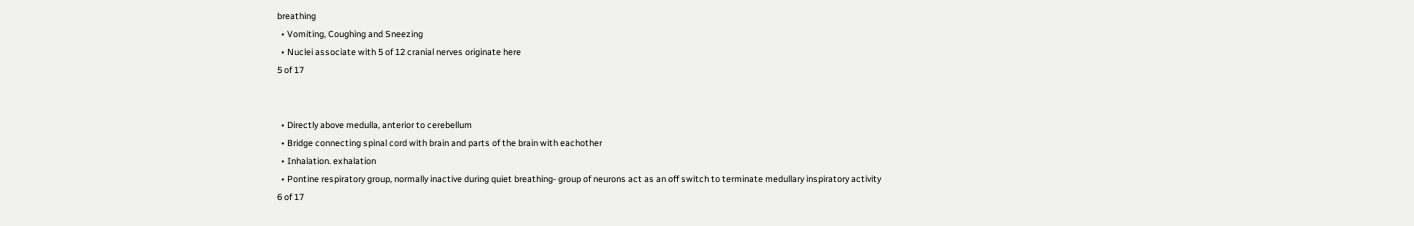breathing
  • Vomiting, Coughing and Sneezing
  • Nuclei associate with 5 of 12 cranial nerves originate here
5 of 17


  • Directly above medulla, anterior to cerebellum
  • Bridge connecting spinal cord with brain and parts of the brain with eachother
  • Inhalation. exhalation
  • Pontine respiratory group, normally inactive during quiet breathing- group of neurons act as an off switch to terminate medullary inspiratory activity
6 of 17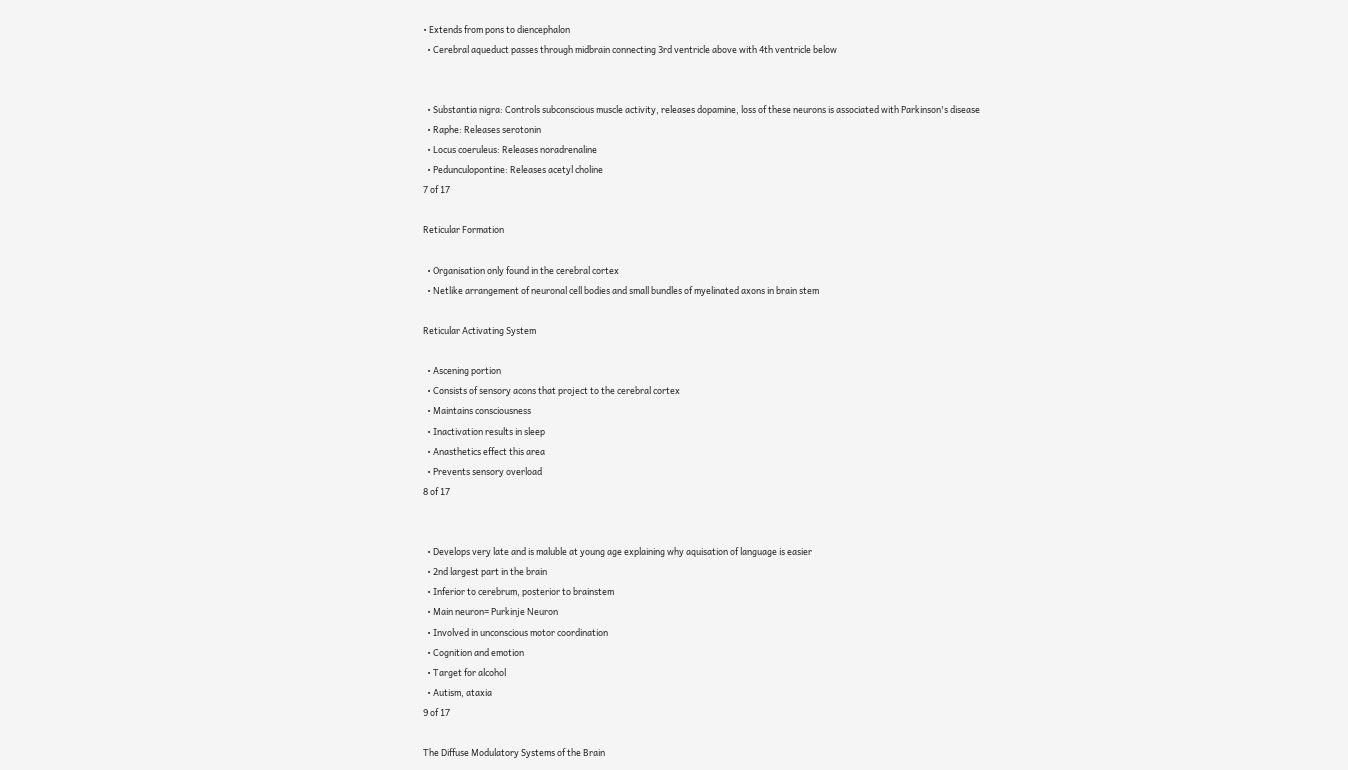• Extends from pons to diencephalon
  • Cerebral aqueduct passes through midbrain connecting 3rd ventricle above with 4th ventricle below


  • Substantia nigra: Controls subconscious muscle activity, releases dopamine, loss of these neurons is associated with Parkinson's disease
  • Raphe: Releases serotonin
  • Locus coeruleus: Releases noradrenaline
  • Pedunculopontine: Releases acetyl choline
7 of 17

Reticular Formation

  • Organisation only found in the cerebral cortex
  • Netlike arrangement of neuronal cell bodies and small bundles of myelinated axons in brain stem

Reticular Activating System

  • Ascening portion
  • Consists of sensory acons that project to the cerebral cortex
  • Maintains consciousness
  • Inactivation results in sleep
  • Anasthetics effect this area
  • Prevents sensory overload
8 of 17


  • Develops very late and is maluble at young age explaining why aquisation of language is easier
  • 2nd largest part in the brain
  • Inferior to cerebrum, posterior to brainstem
  • Main neuron= Purkinje Neuron
  • Involved in unconscious motor coordination
  • Cognition and emotion
  • Target for alcohol
  • Autism, ataxia
9 of 17

The Diffuse Modulatory Systems of the Brain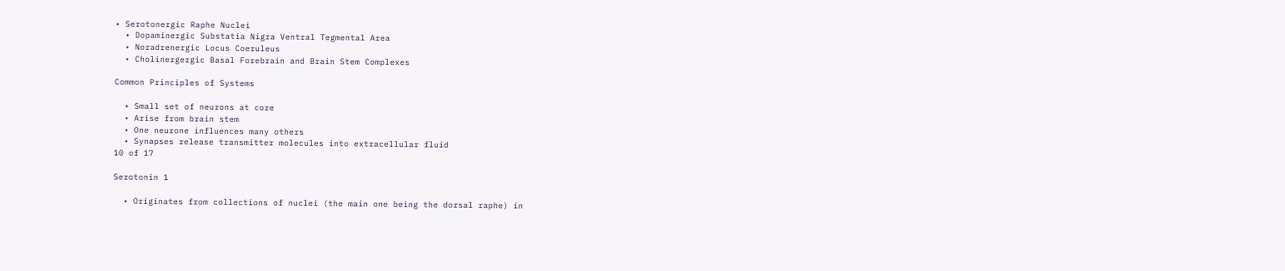• Serotonergic Raphe Nuclei
  • Dopaminergic Substatia Nigra Ventral Tegmental Area
  • Noradrenergic Locus Coeruleus
  • Cholinergergic Basal Forebrain and Brain Stem Complexes

Common Principles of Systems

  • Small set of neurons at core
  • Arise from brain stem
  • One neurone influences many others
  • Synapses release transmitter molecules into extracellular fluid
10 of 17

Serotonin 1

  • Originates from collections of nuclei (the main one being the dorsal raphe) in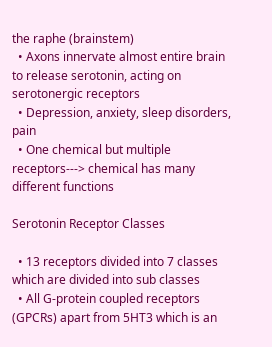the raphe (brainstem)
  • Axons innervate almost entire brain to release serotonin, acting on serotonergic receptors
  • Depression, anxiety, sleep disorders, pain
  • One chemical but multiple receptors---> chemical has many different functions

Serotonin Receptor Classes

  • 13 receptors divided into 7 classes which are divided into sub classes
  • All G-protein coupled receptors (GPCRs) apart from 5HT3 which is an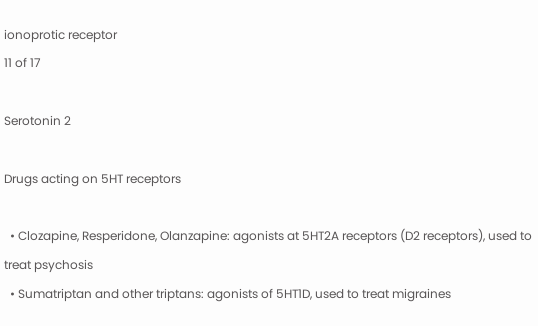ionoprotic receptor
11 of 17

Serotonin 2

Drugs acting on 5HT receptors

  • Clozapine, Resperidone, Olanzapine: agonists at 5HT2A receptors (D2 receptors), used to treat psychosis
  • Sumatriptan and other triptans: agonists of 5HT1D, used to treat migraines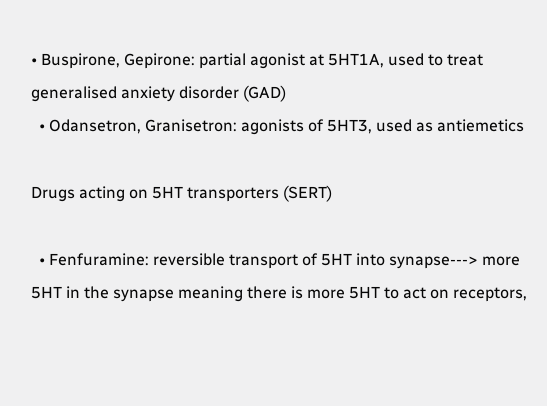• Buspirone, Gepirone: partial agonist at 5HT1A, used to treat generalised anxiety disorder (GAD)
  • Odansetron, Granisetron: agonists of 5HT3, used as antiemetics

Drugs acting on 5HT transporters (SERT)

  • Fenfuramine: reversible transport of 5HT into synapse---> more 5HT in the synapse meaning there is more 5HT to act on receptors,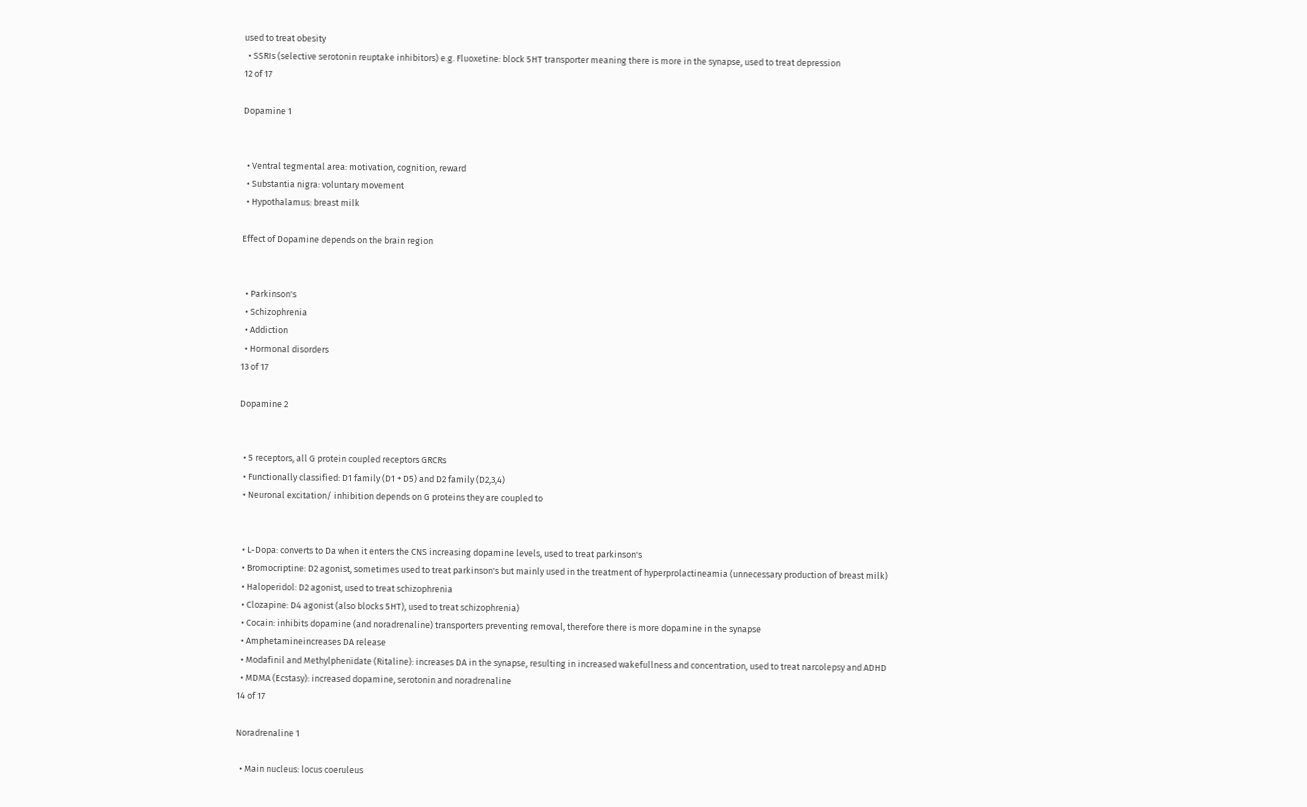used to treat obesity
  • SSRIs (selective serotonin reuptake inhibitors) e.g. Fluoxetine: block 5HT transporter meaning there is more in the synapse, used to treat depression
12 of 17

Dopamine 1


  • Ventral tegmental area: motivation, cognition, reward
  • Substantia nigra: voluntary movement
  • Hypothalamus: breast milk

Effect of Dopamine depends on the brain region


  • Parkinson's
  • Schizophrenia
  • Addiction
  • Hormonal disorders
13 of 17

Dopamine 2


  • 5 receptors, all G protein coupled receptors GRCRs
  • Functionally classified: D1 family (D1 + D5) and D2 family (D2,3,4)
  • Neuronal excitation/ inhibition depends on G proteins they are coupled to


  • L-Dopa: converts to Da when it enters the CNS increasing dopamine levels, used to treat parkinson's
  • Bromocriptine: D2 agonist, sometimes used to treat parkinson's but mainly used in the treatment of hyperprolactineamia (unnecessary production of breast milk)
  • Haloperidol: D2 agonist, used to treat schizophrenia
  • Clozapine: D4 agonist (also blocks 5HT), used to treat schizophrenia)
  • Cocain: inhibits dopamine (and noradrenaline) transporters preventing removal, therefore there is more dopamine in the synapse
  • Amphetamineincreases DA release
  • Modafinil and Methylphenidate (Ritaline): increases DA in the synapse, resulting in increased wakefullness and concentration, used to treat narcolepsy and ADHD
  • MDMA (Ecstasy): increased dopamine, serotonin and noradrenaline
14 of 17

Noradrenaline 1

  • Main nucleus: locus coeruleus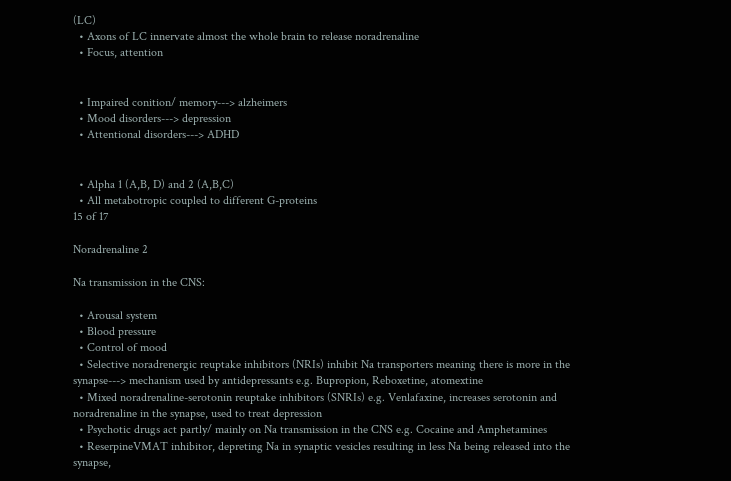(LC)
  • Axons of LC innervate almost the whole brain to release noradrenaline
  • Focus, attention


  • Impaired conition/ memory---> alzheimers
  • Mood disorders---> depression
  • Attentional disorders---> ADHD


  • Alpha 1 (A,B, D) and 2 (A,B,C)
  • All metabotropic coupled to different G-proteins
15 of 17

Noradrenaline 2

Na transmission in the CNS:

  • Arousal system
  • Blood pressure
  • Control of mood
  • Selective noradrenergic reuptake inhibitors (NRIs) inhibit Na transporters meaning there is more in the synapse---> mechanism used by antidepressants e.g. Bupropion, Reboxetine, atomextine
  • Mixed noradrenaline-serotonin reuptake inhibitors (SNRIs) e.g. Venlafaxine, increases serotonin and noradrenaline in the synapse, used to treat depression
  • Psychotic drugs act partly/ mainly on Na transmission in the CNS e.g. Cocaine and Amphetamines
  • ReserpineVMAT inhibitor, depreting Na in synaptic vesicles resulting in less Na being released into the synapse,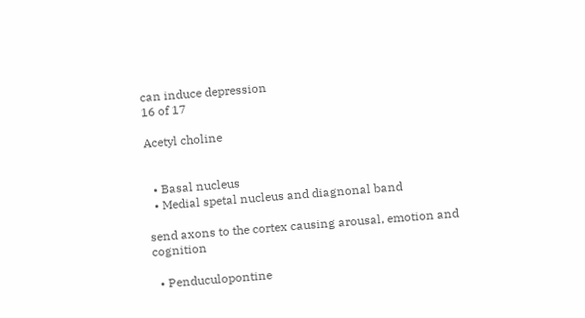can induce depression
16 of 17

Acetyl choline


  • Basal nucleus
  • Medial spetal nucleus and diagnonal band

send axons to the cortex causing arousal, emotion and cognition

  • Penduculopontine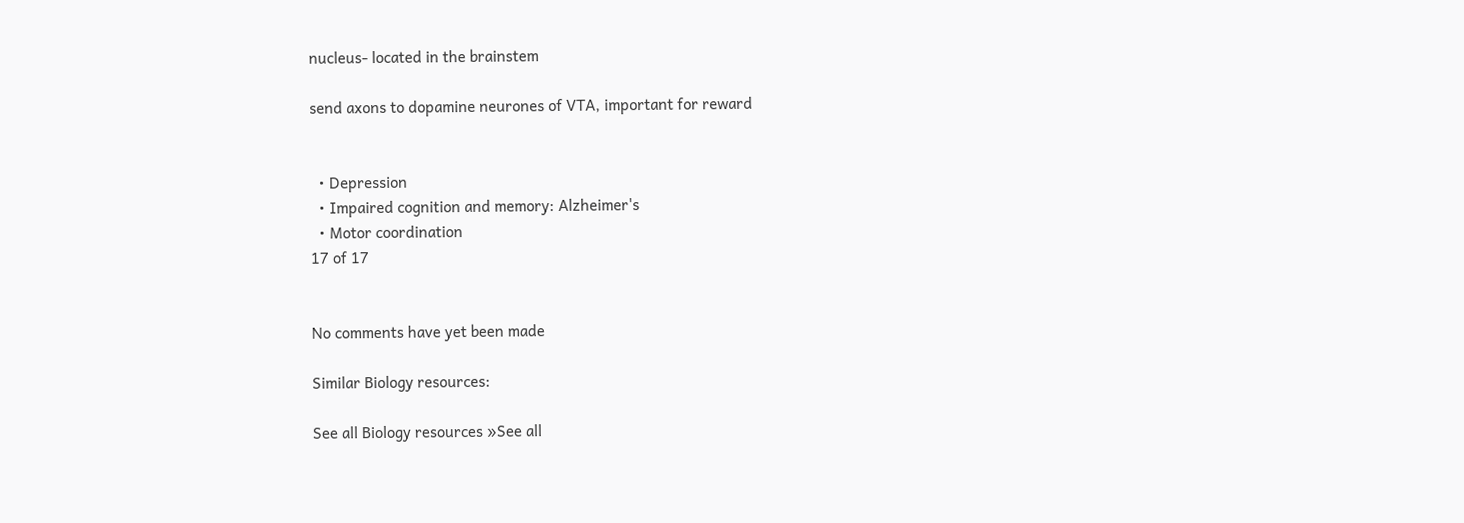nucleus- located in the brainstem

send axons to dopamine neurones of VTA, important for reward


  • Depression
  • Impaired cognition and memory: Alzheimer's
  • Motor coordination
17 of 17


No comments have yet been made

Similar Biology resources:

See all Biology resources »See all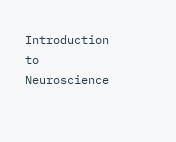Introduction to Neuroscience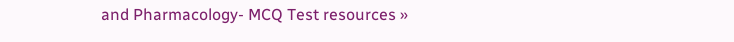and Pharmacology- MCQ Test resources »